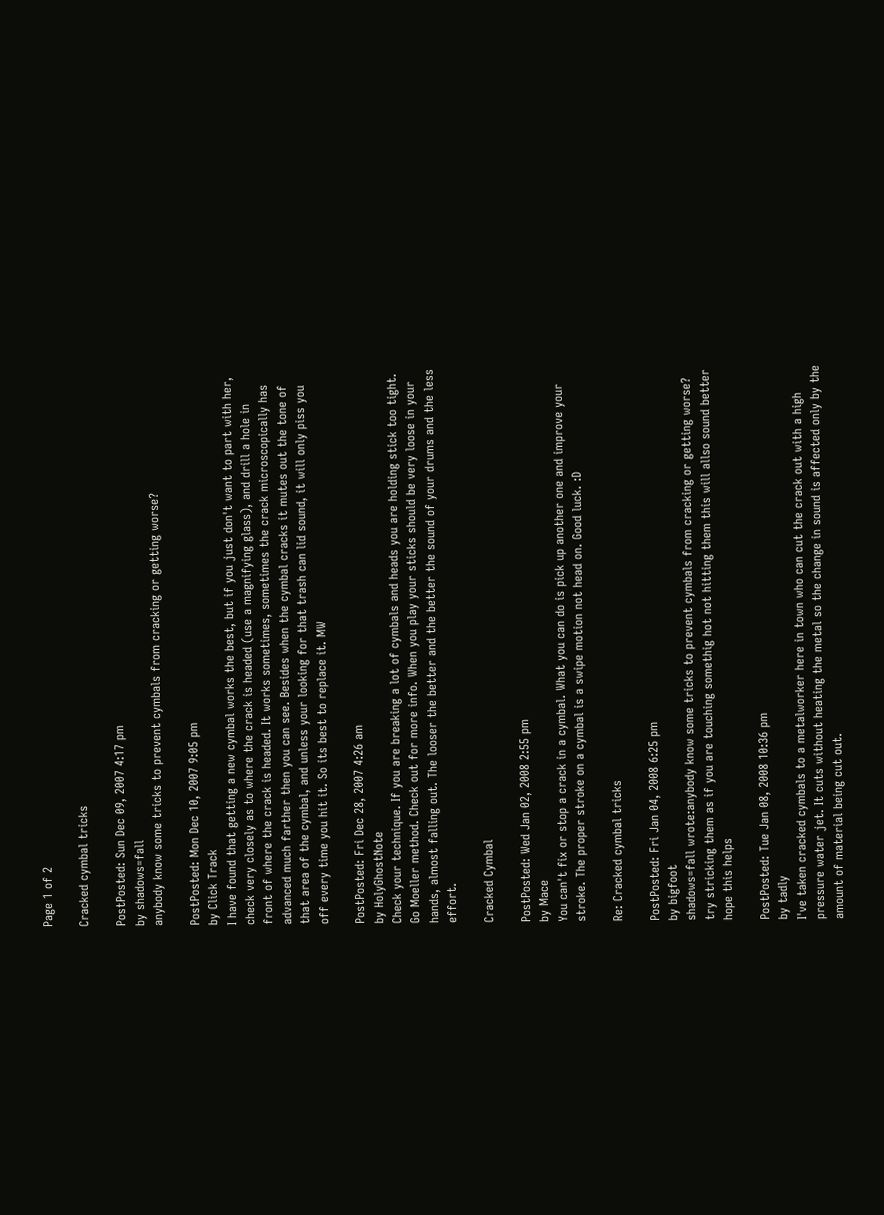Page 1 of 2

Cracked cymbal tricks

PostPosted: Sun Dec 09, 2007 4:17 pm
by shadows=fall
anybody know some tricks to prevent cymbals from cracking or getting worse?

PostPosted: Mon Dec 10, 2007 9:05 pm
by Click Track
I have found that getting a new cymbal works the best, but if you just don't want to part with her, check very closely as to where the crack is headed (use a magnifying glass), and drill a hole in front of where the crack is headed. It works sometimes, sometimes the crack microscopically has advanced much farther then you can see. Besides when the cymbal cracks it mutes out the tone of that area of the cymbal, and unless your looking for that trash can lid sound, it will only piss you off every time you hit it. So its best to replace it. MW

PostPosted: Fri Dec 28, 2007 4:26 am
by HolyGhostNote
Check your technique. If you are breaking a lot of cymbals and heads you are holding stick too tight. Go Moeller method. Check out for more info. When you play your sticks should be very loose in your hands, almost falling out. The looser the better and the better the sound of your drums and the less effort.

Cracked Cymbal

PostPosted: Wed Jan 02, 2008 2:55 pm
by Mace
You can't fix or stop a crack in a cymbal. What you can do is pick up another one and improve your stroke. The proper stroke on a cymbal is a swipe motion not head on. Good luck. :D

Re: Cracked cymbal tricks

PostPosted: Fri Jan 04, 2008 6:25 pm
by bigfoot
shadows=fall wrote:anybody know some tricks to prevent cymbals from cracking or getting worse?
try stricking them as if you are touching somethig hot not hitting them this will allso sound better hope this helps

PostPosted: Tue Jan 08, 2008 10:36 pm
by tadly
I've taken cracked cymbals to a metalworker here in town who can cut the crack out with a high pressure water jet. It cuts without heating the metal so the change in sound is affected only by the amount of material being cut out.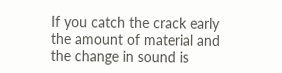If you catch the crack early the amount of material and the change in sound is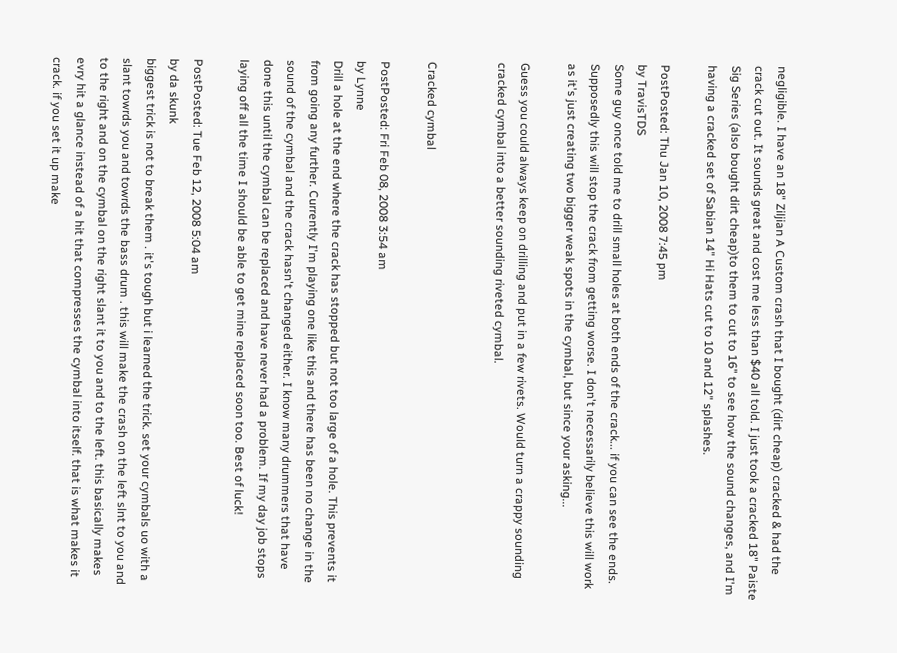negligible. I have an 18" Ziljian A Custom crash that I bought (dirt cheap) cracked & had the crack cut out. It sounds great and cost me less than $40 all told. I just took a cracked 18" Paiste Sig Series (also bought dirt cheap)to them to cut to 16" to see how the sound changes, and I'm having a cracked set of Sabian 14" Hi Hats cut to 10 and 12" splashes.

PostPosted: Thu Jan 10, 2008 7:45 pm
by TravisTDS
Some guy once told me to drill small holes at both ends of the crack... if you can see the ends. Supposedly this will stop the crack from getting worse. I don't necessarily believe this will work as it's just creating two bigger weak spots in the cymbal, but since your asking...

Guess you could always keep on drilling and put in a few rivets. Would turn a crappy sounding cracked cymbal into a better sounding riveted cymbal.


Cracked cymbal

PostPosted: Fri Feb 08, 2008 3:54 am
by Lynne
Drill a hole at the end where the crack has stopped but not too large of a hole. This prevents it from going any further. Currently I'm playing one like this and there has been no change in the sound of the cymbal and the crack hasn't changed either. I know many drummers that have done this until the cymbal can be replaced and have never had a problem. If my day job stops laying off all the time I should be able to get mine replaced soon too. Best of luck!

PostPosted: Tue Feb 12, 2008 5:04 am
by da skunk
biggest trick is not to break them . it's tough but i learned the trick. set your cymbals uo with a slant towrds you and towrds the bass drum . this will make the crash on the left slnt to you and to the right and on the cymbal on the right slant it to you and to the left. this basically makes evry hit a glance instead of a hit that compresses the cymbal into itself. that is what makes it crack. if you set it up make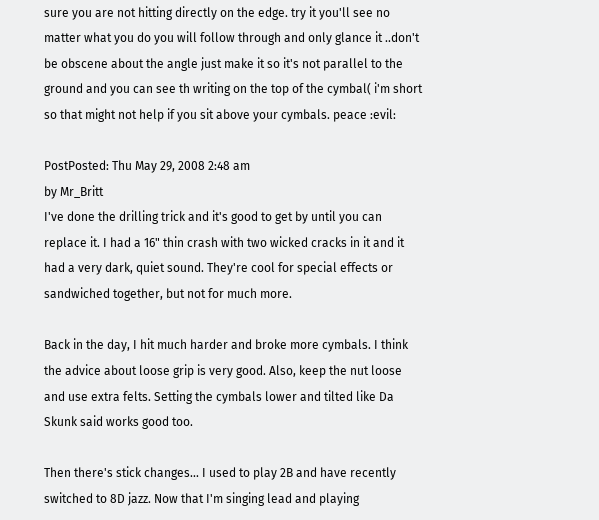sure you are not hitting directly on the edge. try it you'll see no matter what you do you will follow through and only glance it ..don't be obscene about the angle just make it so it's not parallel to the ground and you can see th writing on the top of the cymbal( i'm short so that might not help if you sit above your cymbals. peace :evil:

PostPosted: Thu May 29, 2008 2:48 am
by Mr_Britt
I've done the drilling trick and it's good to get by until you can replace it. I had a 16" thin crash with two wicked cracks in it and it had a very dark, quiet sound. They're cool for special effects or sandwiched together, but not for much more.

Back in the day, I hit much harder and broke more cymbals. I think the advice about loose grip is very good. Also, keep the nut loose and use extra felts. Setting the cymbals lower and tilted like Da Skunk said works good too.

Then there's stick changes... I used to play 2B and have recently switched to 8D jazz. Now that I'm singing lead and playing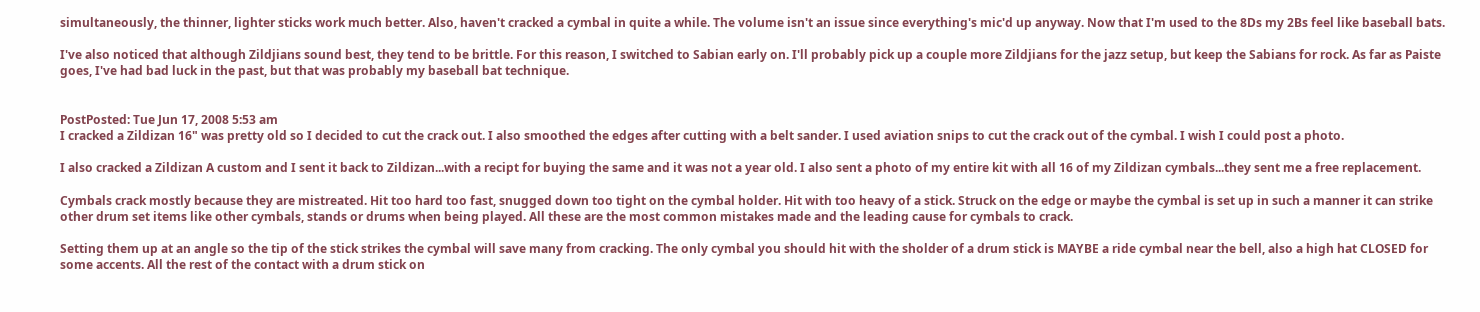simultaneously, the thinner, lighter sticks work much better. Also, haven't cracked a cymbal in quite a while. The volume isn't an issue since everything's mic'd up anyway. Now that I'm used to the 8Ds my 2Bs feel like baseball bats.

I've also noticed that although Zildjians sound best, they tend to be brittle. For this reason, I switched to Sabian early on. I'll probably pick up a couple more Zildjians for the jazz setup, but keep the Sabians for rock. As far as Paiste goes, I've had bad luck in the past, but that was probably my baseball bat technique.


PostPosted: Tue Jun 17, 2008 5:53 am
I cracked a Zildizan 16" was pretty old so I decided to cut the crack out. I also smoothed the edges after cutting with a belt sander. I used aviation snips to cut the crack out of the cymbal. I wish I could post a photo.

I also cracked a Zildizan A custom and I sent it back to Zildizan...with a recipt for buying the same and it was not a year old. I also sent a photo of my entire kit with all 16 of my Zildizan cymbals...they sent me a free replacement.

Cymbals crack mostly because they are mistreated. Hit too hard too fast, snugged down too tight on the cymbal holder. Hit with too heavy of a stick. Struck on the edge or maybe the cymbal is set up in such a manner it can strike other drum set items like other cymbals, stands or drums when being played. All these are the most common mistakes made and the leading cause for cymbals to crack.

Setting them up at an angle so the tip of the stick strikes the cymbal will save many from cracking. The only cymbal you should hit with the sholder of a drum stick is MAYBE a ride cymbal near the bell, also a high hat CLOSED for some accents. All the rest of the contact with a drum stick on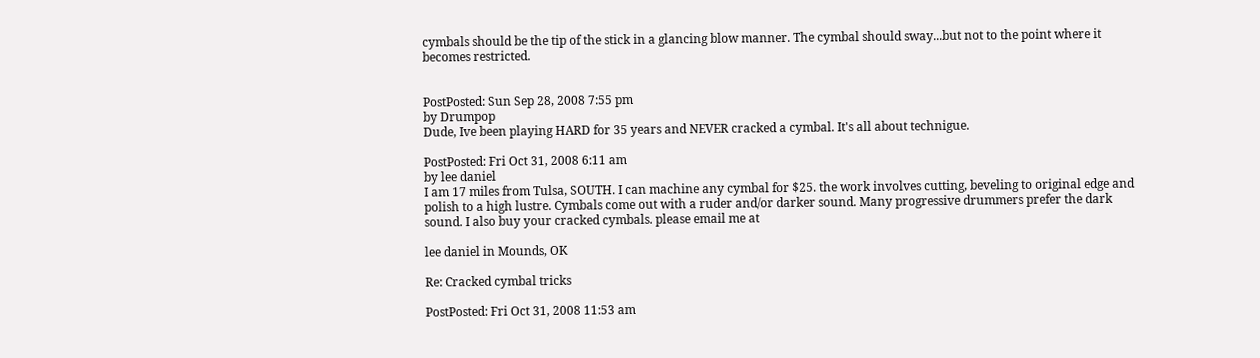cymbals should be the tip of the stick in a glancing blow manner. The cymbal should sway...but not to the point where it becomes restricted.


PostPosted: Sun Sep 28, 2008 7:55 pm
by Drumpop
Dude, Ive been playing HARD for 35 years and NEVER cracked a cymbal. It's all about technigue.

PostPosted: Fri Oct 31, 2008 6:11 am
by lee daniel
I am 17 miles from Tulsa, SOUTH. I can machine any cymbal for $25. the work involves cutting, beveling to original edge and polish to a high lustre. Cymbals come out with a ruder and/or darker sound. Many progressive drummers prefer the dark sound. I also buy your cracked cymbals. please email me at

lee daniel in Mounds, OK

Re: Cracked cymbal tricks

PostPosted: Fri Oct 31, 2008 11:53 am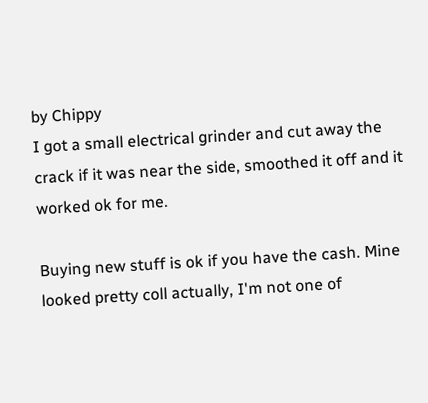by Chippy
I got a small electrical grinder and cut away the crack if it was near the side, smoothed it off and it worked ok for me.

Buying new stuff is ok if you have the cash. Mine looked pretty coll actually, I'm not one of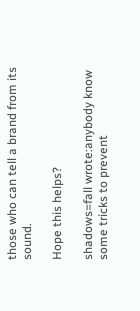those who can tell a brand from its sound.

Hope this helps?

shadows=fall wrote:anybody know some tricks to prevent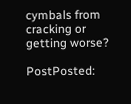cymbals from cracking or getting worse?

PostPosted: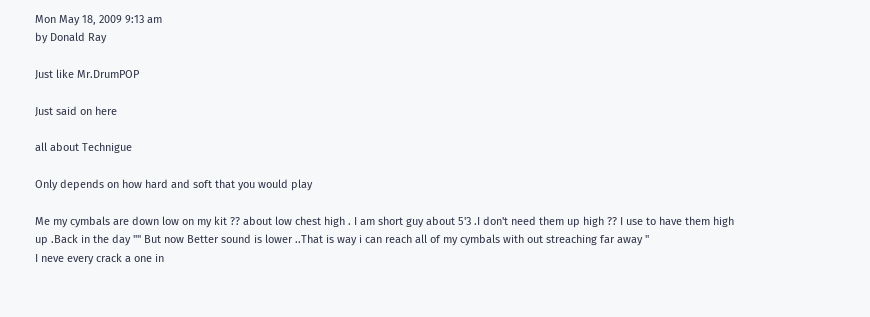Mon May 18, 2009 9:13 am
by Donald Ray

Just like Mr.DrumPOP

Just said on here

all about Technigue

Only depends on how hard and soft that you would play

Me my cymbals are down low on my kit ?? about low chest high . I am short guy about 5'3 .I don't need them up high ?? I use to have them high up .Back in the day "" But now Better sound is lower ..That is way i can reach all of my cymbals with out streaching far away "
I neve every crack a one in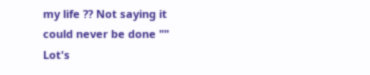my life ?? Not saying it could never be done "" Lot's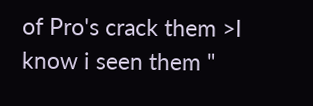of Pro's crack them >I know i seen them "